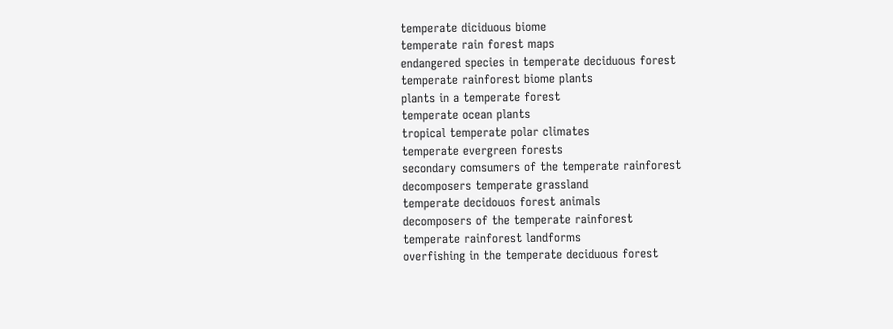temperate diciduous biome
temperate rain forest maps
endangered species in temperate deciduous forest
temperate rainforest biome plants
plants in a temperate forest
temperate ocean plants
tropical temperate polar climates
temperate evergreen forests
secondary comsumers of the temperate rainforest
decomposers temperate grassland
temperate decidouos forest animals
decomposers of the temperate rainforest
temperate rainforest landforms
overfishing in the temperate deciduous forest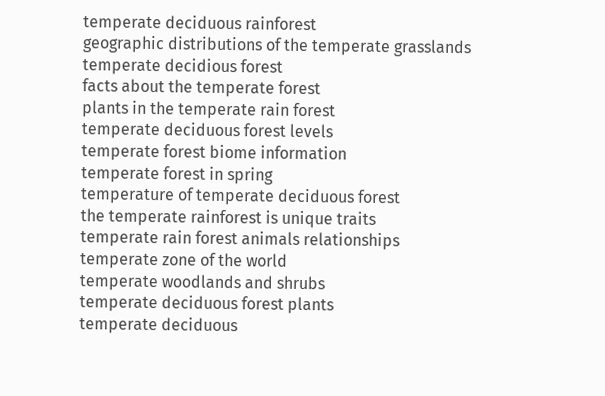temperate deciduous rainforest
geographic distributions of the temperate grasslands
temperate decidious forest
facts about the temperate forest
plants in the temperate rain forest
temperate deciduous forest levels
temperate forest biome information
temperate forest in spring
temperature of temperate deciduous forest
the temperate rainforest is unique traits
temperate rain forest animals relationships
temperate zone of the world
temperate woodlands and shrubs
temperate deciduous forest plants
temperate deciduous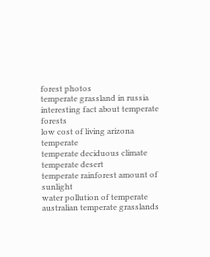forest photos
temperate grassland in russia
interesting fact about temperate forests
low cost of living arizona temperate
temperate deciduous climate
temperate desert
temperate rainforest amount of sunlight
water pollution of temperate
australian temperate grasslands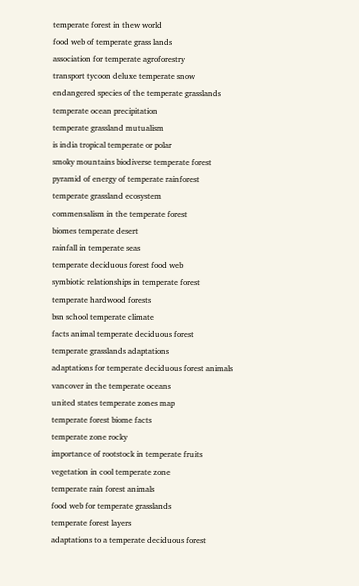temperate forest in thew world
food web of temperate grass lands
association for temperate agroforestry
transport tycoon deluxe temperate snow
endangered species of the temperate grasslands
temperate ocean precipitation
temperate grassland mutualism
is india tropical temperate or polar
smoky mountains biodiverse temperate forest
pyramid of energy of temperate rainforest
temperate grassland ecosystem
commensalism in the temperate forest
biomes temperate desert
rainfall in temperate seas
temperate deciduous forest food web
symbiotic relationships in temperate forest
temperate hardwood forests
bsn school temperate climate
facts animal temperate deciduous forest
temperate grasslands adaptations
adaptations for temperate deciduous forest animals
vancover in the temperate oceans
united states temperate zones map
temperate forest biome facts
temperate zone rocky
importance of rootstock in temperate fruits
vegetation in cool temperate zone
temperate rain forest animals
food web for temperate grasslands
temperate forest layers
adaptations to a temperate deciduous forest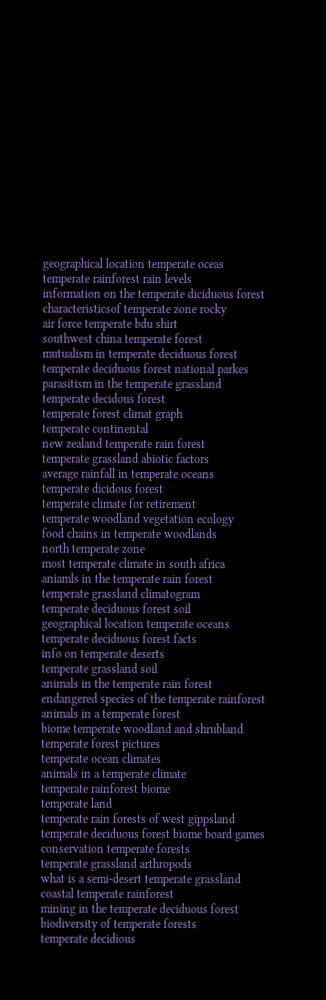geographical location temperate oceas
temperate rainforest rain levels
information on the temperate diciduous forest
characteristicsof temperate zone rocky
air force temperate bdu shirt
southwest china temperate forest
mutualism in temperate deciduous forest
temperate deciduous forest national parkes
parasitism in the temperate grassland
temperate decidous forest
temperate forest climat graph
temperate continental
new zealand temperate rain forest
temperate grassland abiotic factors
average rainfall in temperate oceans
temperate dicidous forest
temperate climate for retirement
temperate woodland vegetation ecology
food chains in temperate woodlands
north temperate zone
most temperate climate in south africa
aniamls in the temperate rain forest
temperate grassland climatogram
temperate deciduous forest soil
geographical location temperate oceans
temperate deciduous forest facts
info on temperate deserts
temperate grassland soil
animals in the temperate rain forest
endangered species of the temperate rainforest
animals in a temperate forest
biome temperate woodland and shrubland
temperate forest pictures
temperate ocean climates
animals in a temperate climate
temperate rainforest biome
temperate land
temperate rain forests of west gippsland
temperate deciduous forest biome board games
conservation temperate forests
temperate grassland arthropods
what is a semi-desert temperate grassland
coastal temperate rainforest
mining in the temperate deciduous forest
biodiversity of temperate forests
temperate decidious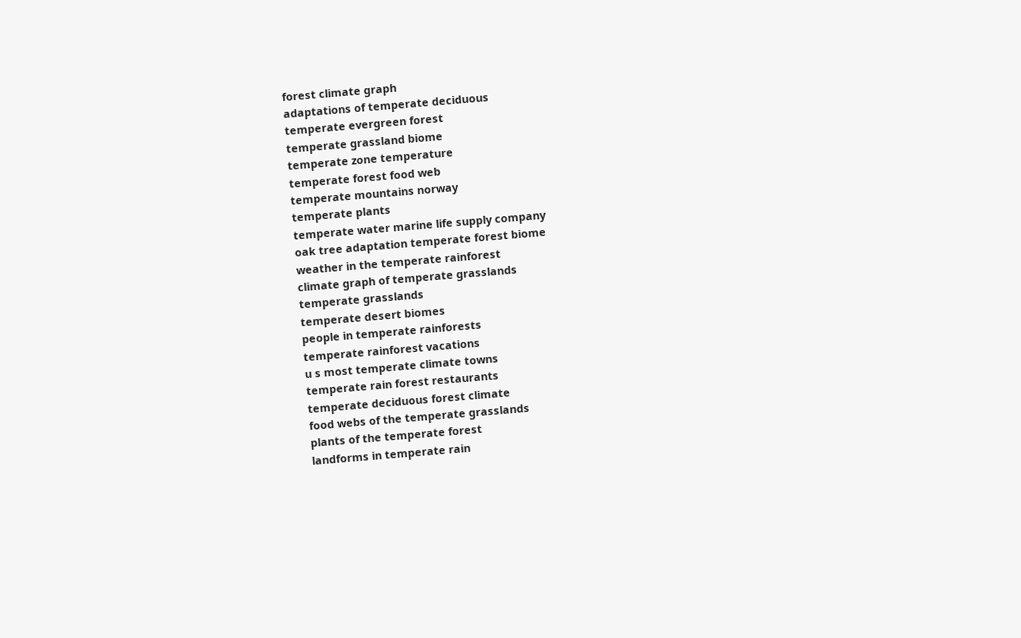forest climate graph
adaptations of temperate deciduous
temperate evergreen forest
temperate grassland biome
temperate zone temperature
temperate forest food web
temperate mountains norway
temperate plants
temperate water marine life supply company
oak tree adaptation temperate forest biome
weather in the temperate rainforest
climate graph of temperate grasslands
temperate grasslands
temperate desert biomes
people in temperate rainforests
temperate rainforest vacations
u s most temperate climate towns
temperate rain forest restaurants
temperate deciduous forest climate
food webs of the temperate grasslands
plants of the temperate forest
landforms in temperate rain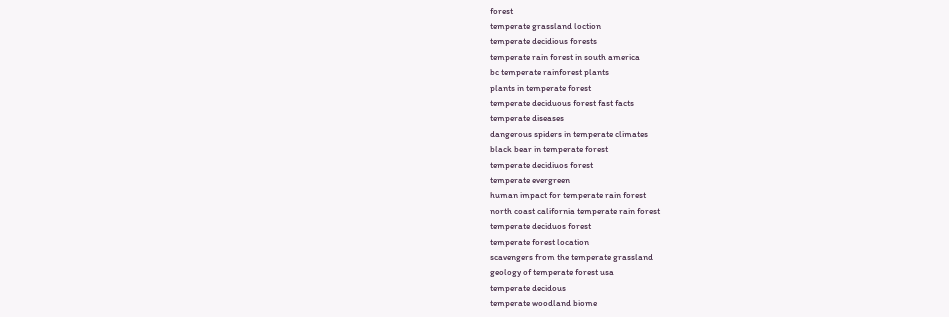forest
temperate grassland loction
temperate decidious forests
temperate rain forest in south america
bc temperate rainforest plants
plants in temperate forest
temperate deciduous forest fast facts
temperate diseases
dangerous spiders in temperate climates
black bear in temperate forest
temperate decidiuos forest
temperate evergreen
human impact for temperate rain forest
north coast california temperate rain forest
temperate deciduos forest
temperate forest location
scavengers from the temperate grassland
geology of temperate forest usa
temperate decidous
temperate woodland biome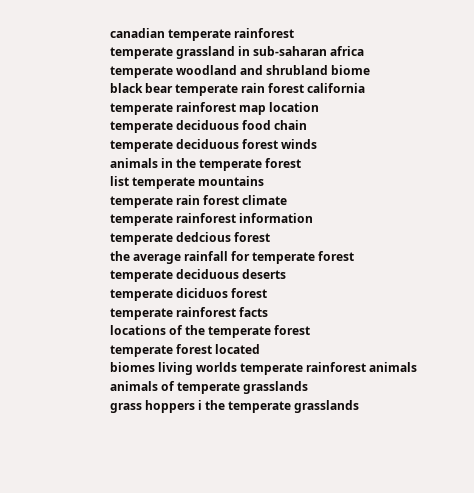canadian temperate rainforest
temperate grassland in sub-saharan africa
temperate woodland and shrubland biome
black bear temperate rain forest california
temperate rainforest map location
temperate deciduous food chain
temperate deciduous forest winds
animals in the temperate forest
list temperate mountains
temperate rain forest climate
temperate rainforest information
temperate dedcious forest
the average rainfall for temperate forest
temperate deciduous deserts
temperate diciduos forest
temperate rainforest facts
locations of the temperate forest
temperate forest located
biomes living worlds temperate rainforest animals
animals of temperate grasslands
grass hoppers i the temperate grasslands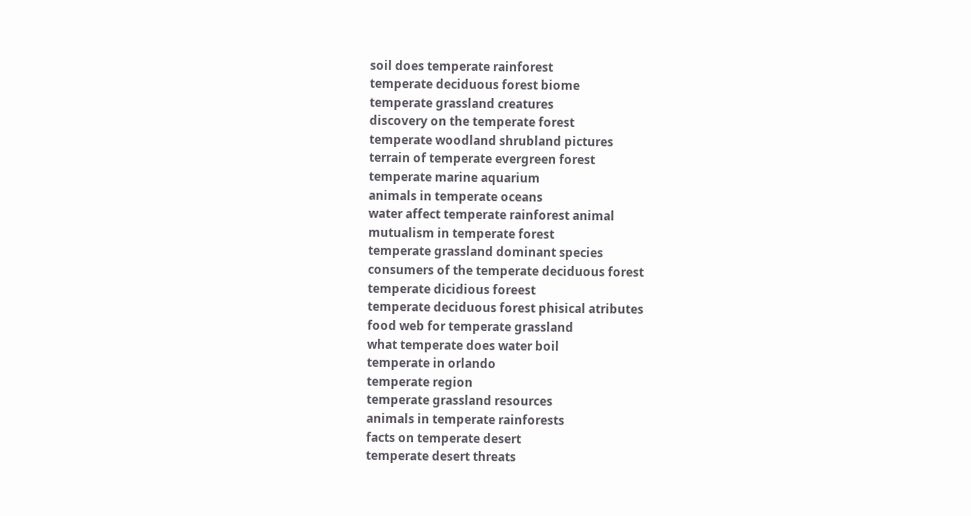soil does temperate rainforest
temperate deciduous forest biome
temperate grassland creatures
discovery on the temperate forest
temperate woodland shrubland pictures
terrain of temperate evergreen forest
temperate marine aquarium
animals in temperate oceans
water affect temperate rainforest animal
mutualism in temperate forest
temperate grassland dominant species
consumers of the temperate deciduous forest
temperate dicidious foreest
temperate deciduous forest phisical atributes
food web for temperate grassland
what temperate does water boil
temperate in orlando
temperate region
temperate grassland resources
animals in temperate rainforests
facts on temperate desert
temperate desert threats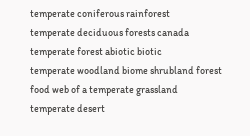temperate coniferous rainforest
temperate deciduous forests canada
temperate forest abiotic biotic
temperate woodland biome shrubland forest
food web of a temperate grassland
temperate desert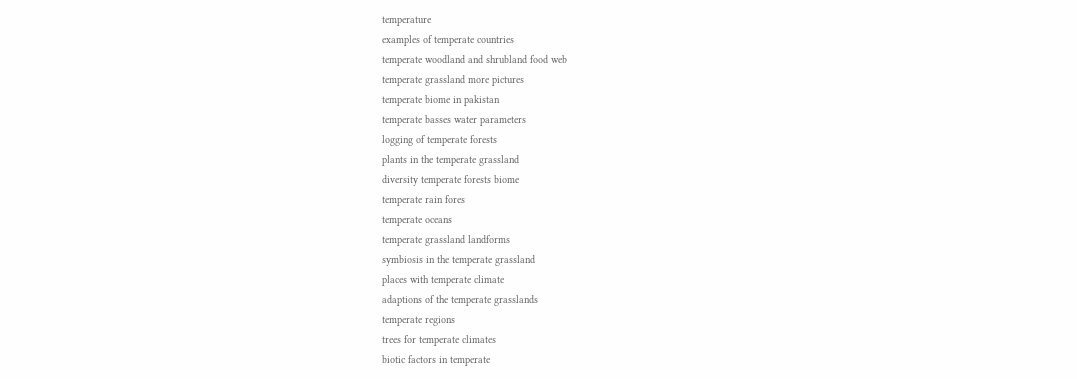temperature
examples of temperate countries
temperate woodland and shrubland food web
temperate grassland more pictures
temperate biome in pakistan
temperate basses water parameters
logging of temperate forests
plants in the temperate grassland
diversity temperate forests biome
temperate rain fores
temperate oceans
temperate grassland landforms
symbiosis in the temperate grassland
places with temperate climate
adaptions of the temperate grasslands
temperate regions
trees for temperate climates
biotic factors in temperate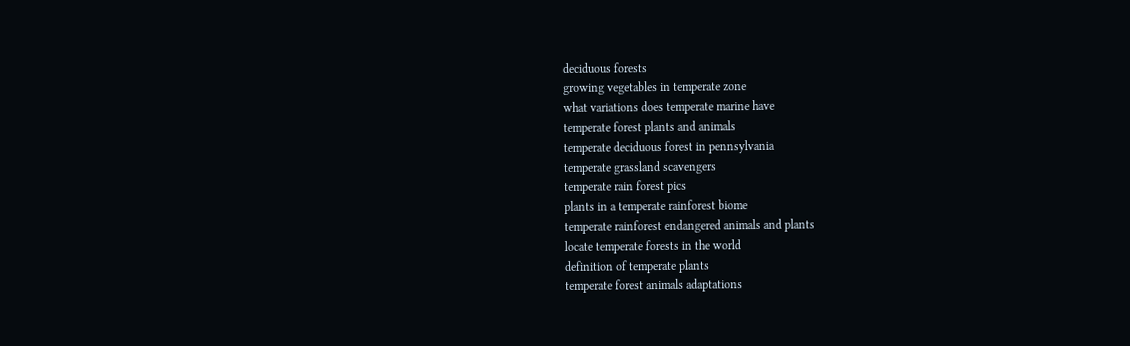deciduous forests
growing vegetables in temperate zone
what variations does temperate marine have
temperate forest plants and animals
temperate deciduous forest in pennsylvania
temperate grassland scavengers
temperate rain forest pics
plants in a temperate rainforest biome
temperate rainforest endangered animals and plants
locate temperate forests in the world
definition of temperate plants
temperate forest animals adaptations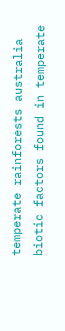temperate rainforests australia
biotic factors found in temperate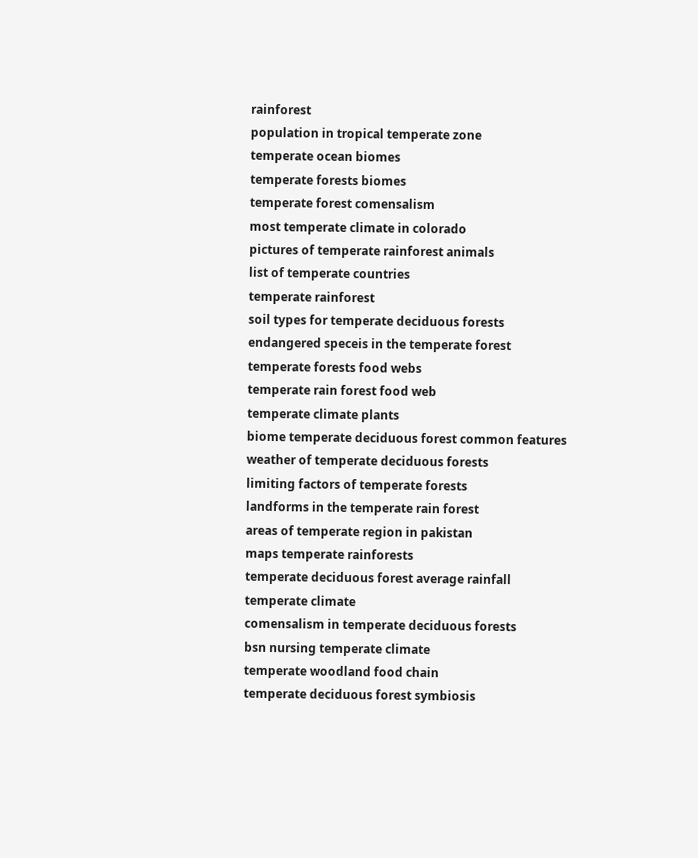rainforest
population in tropical temperate zone
temperate ocean biomes
temperate forests biomes
temperate forest comensalism
most temperate climate in colorado
pictures of temperate rainforest animals
list of temperate countries
temperate rainforest
soil types for temperate deciduous forests
endangered speceis in the temperate forest
temperate forests food webs
temperate rain forest food web
temperate climate plants
biome temperate deciduous forest common features
weather of temperate deciduous forests
limiting factors of temperate forests
landforms in the temperate rain forest
areas of temperate region in pakistan
maps temperate rainforests
temperate deciduous forest average rainfall
temperate climate
comensalism in temperate deciduous forests
bsn nursing temperate climate
temperate woodland food chain
temperate deciduous forest symbiosis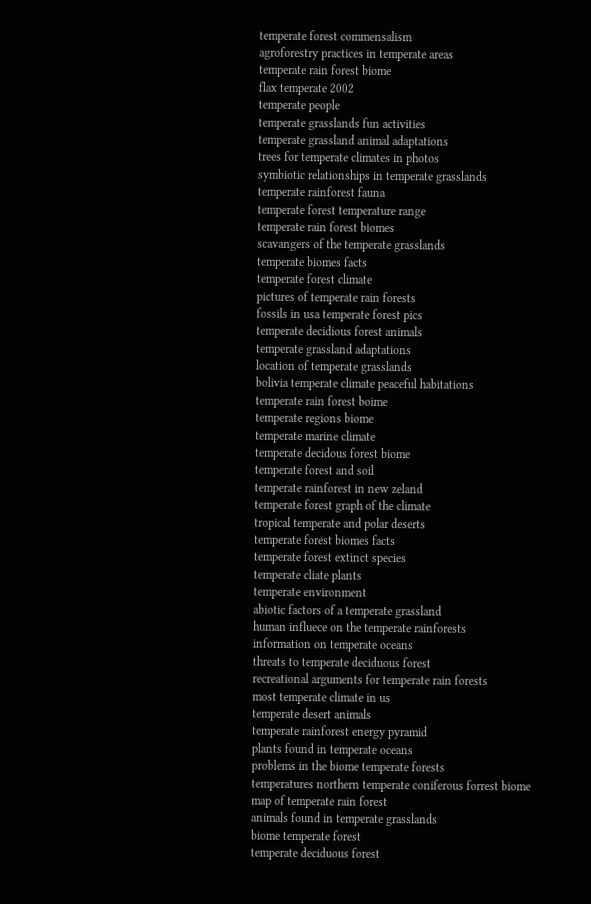temperate forest commensalism
agroforestry practices in temperate areas
temperate rain forest biome
flax temperate 2002
temperate people
temperate grasslands fun activities
temperate grassland animal adaptations
trees for temperate climates in photos
symbiotic relationships in temperate grasslands
temperate rainforest fauna
temperate forest temperature range
temperate rain forest biomes
scavangers of the temperate grasslands
temperate biomes facts
temperate forest climate
pictures of temperate rain forests
fossils in usa temperate forest pics
temperate decidious forest animals
temperate grassland adaptations
location of temperate grasslands
bolivia temperate climate peaceful habitations
temperate rain forest boime
temperate regions biome
temperate marine climate
temperate decidous forest biome
temperate forest and soil
temperate rainforest in new zeland
temperate forest graph of the climate
tropical temperate and polar deserts
temperate forest biomes facts
temperate forest extinct species
temperate cliate plants
temperate environment
abiotic factors of a temperate grassland
human influece on the temperate rainforests
information on temperate oceans
threats to temperate deciduous forest
recreational arguments for temperate rain forests
most temperate climate in us
temperate desert animals
temperate rainforest energy pyramid
plants found in temperate oceans
problems in the biome temperate forests
temperatures northern temperate coniferous forrest biome
map of temperate rain forest
animals found in temperate grasslands
biome temperate forest
temperate deciduous forest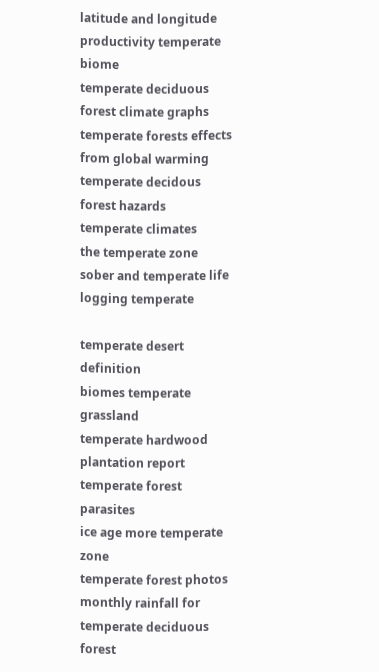latitude and longitude
productivity temperate biome
temperate deciduous forest climate graphs
temperate forests effects from global warming
temperate decidous forest hazards
temperate climates
the temperate zone
sober and temperate life
logging temperate

temperate desert definition
biomes temperate grassland
temperate hardwood plantation report
temperate forest parasites
ice age more temperate zone
temperate forest photos
monthly rainfall for temperate deciduous forest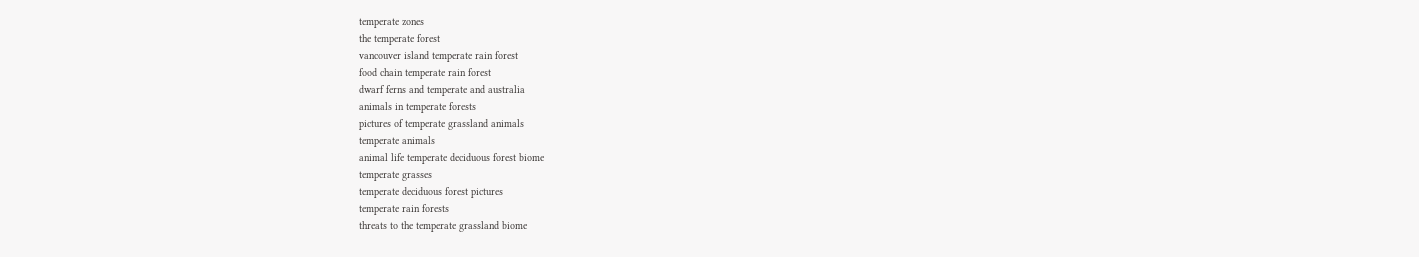temperate zones
the temperate forest
vancouver island temperate rain forest
food chain temperate rain forest
dwarf ferns and temperate and australia
animals in temperate forests
pictures of temperate grassland animals
temperate animals
animal life temperate deciduous forest biome
temperate grasses
temperate deciduous forest pictures
temperate rain forests
threats to the temperate grassland biome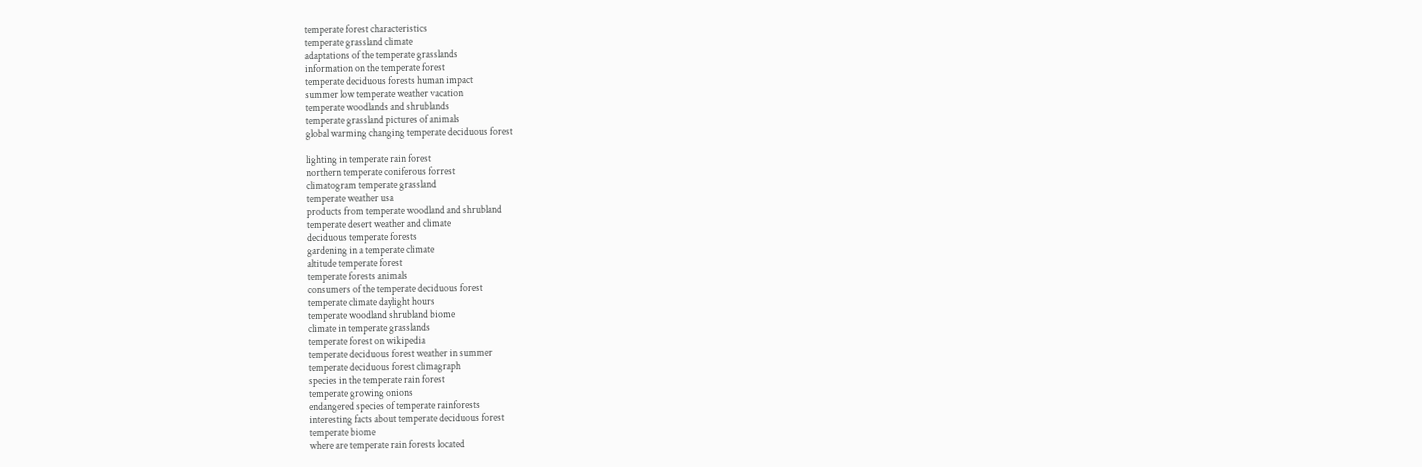temperate forest characteristics
temperate grassland climate
adaptations of the temperate grasslands
information on the temperate forest
temperate deciduous forests human impact
summer low temperate weather vacation
temperate woodlands and shrublands
temperate grassland pictures of animals
global warming changing temperate deciduous forest

lighting in temperate rain forest
northern temperate coniferous forrest
climatogram temperate grassland
temperate weather usa
products from temperate woodland and shrubland
temperate desert weather and climate
deciduous temperate forests
gardening in a temperate climate
altitude temperate forest
temperate forests animals
consumers of the temperate deciduous forest
temperate climate daylight hours
temperate woodland shrubland biome
climate in temperate grasslands
temperate forest on wikipedia
temperate deciduous forest weather in summer
temperate deciduous forest climagraph
species in the temperate rain forest
temperate growing onions
endangered species of temperate rainforests
interesting facts about temperate deciduous forest
temperate biome
where are temperate rain forests located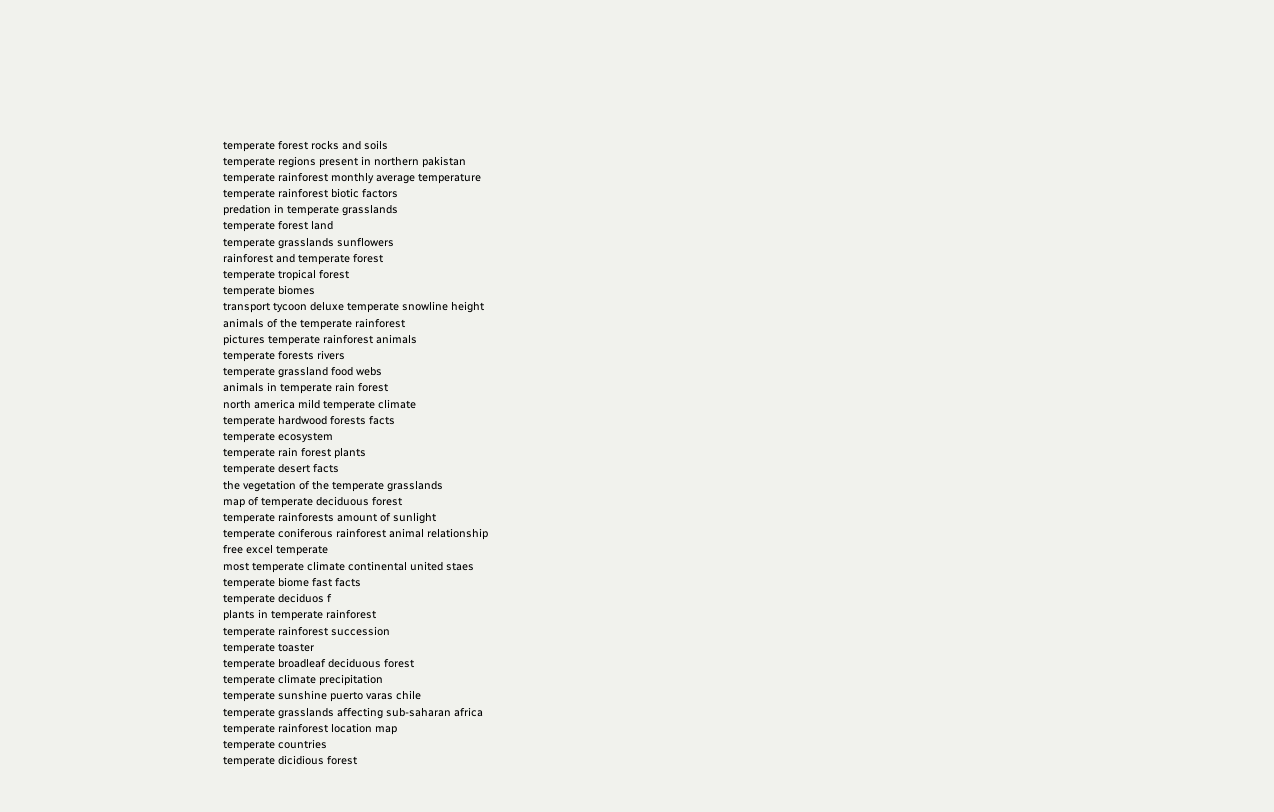temperate forest rocks and soils
temperate regions present in northern pakistan
temperate rainforest monthly average temperature
temperate rainforest biotic factors
predation in temperate grasslands
temperate forest land
temperate grasslands sunflowers
rainforest and temperate forest
temperate tropical forest
temperate biomes
transport tycoon deluxe temperate snowline height
animals of the temperate rainforest
pictures temperate rainforest animals
temperate forests rivers
temperate grassland food webs
animals in temperate rain forest
north america mild temperate climate
temperate hardwood forests facts
temperate ecosystem
temperate rain forest plants
temperate desert facts
the vegetation of the temperate grasslands
map of temperate deciduous forest
temperate rainforests amount of sunlight
temperate coniferous rainforest animal relationship
free excel temperate
most temperate climate continental united staes
temperate biome fast facts
temperate deciduos f
plants in temperate rainforest
temperate rainforest succession
temperate toaster
temperate broadleaf deciduous forest
temperate climate precipitation
temperate sunshine puerto varas chile
temperate grasslands affecting sub-saharan africa
temperate rainforest location map
temperate countries
temperate dicidious forest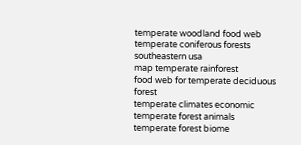temperate woodland food web
temperate coniferous forests southeastern usa
map temperate rainforest
food web for temperate deciduous forest
temperate climates economic
temperate forest animals
temperate forest biome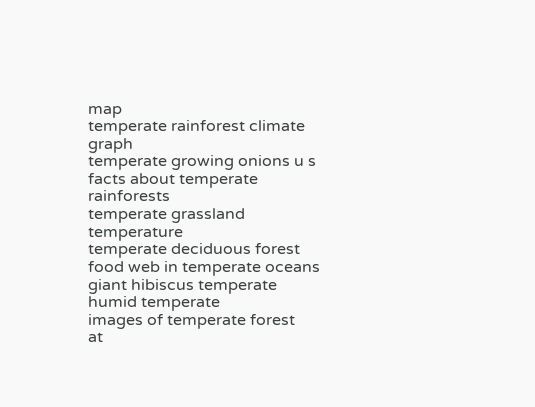map
temperate rainforest climate graph
temperate growing onions u s
facts about temperate rainforests
temperate grassland temperature
temperate deciduous forest
food web in temperate oceans
giant hibiscus temperate
humid temperate
images of temperate forest
at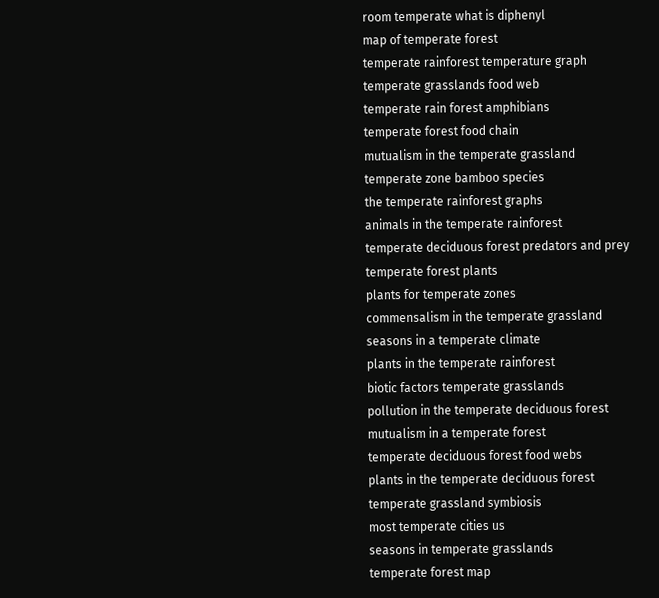room temperate what is diphenyl
map of temperate forest
temperate rainforest temperature graph
temperate grasslands food web
temperate rain forest amphibians
temperate forest food chain
mutualism in the temperate grassland
temperate zone bamboo species
the temperate rainforest graphs
animals in the temperate rainforest
temperate deciduous forest predators and prey
temperate forest plants
plants for temperate zones
commensalism in the temperate grassland
seasons in a temperate climate
plants in the temperate rainforest
biotic factors temperate grasslands
pollution in the temperate deciduous forest
mutualism in a temperate forest
temperate deciduous forest food webs
plants in the temperate deciduous forest
temperate grassland symbiosis
most temperate cities us
seasons in temperate grasslands
temperate forest map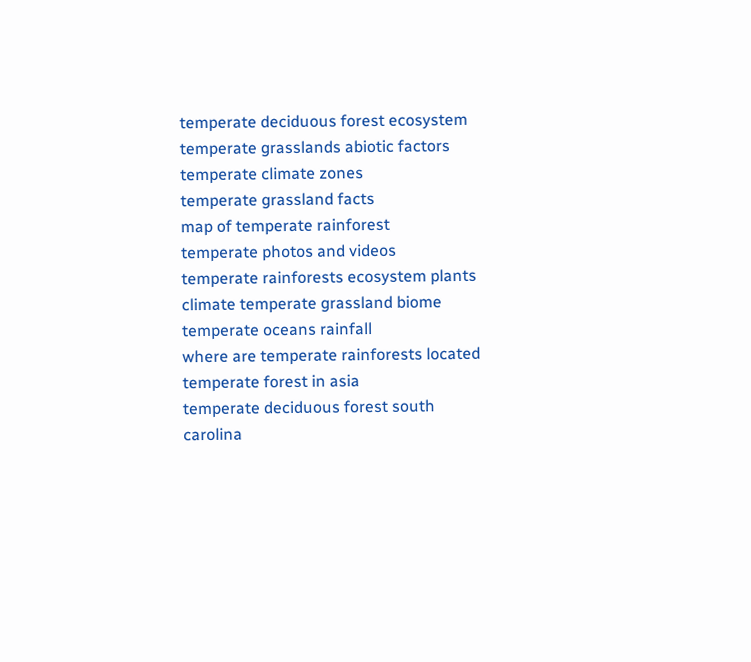temperate deciduous forest ecosystem
temperate grasslands abiotic factors
temperate climate zones
temperate grassland facts
map of temperate rainforest
temperate photos and videos
temperate rainforests ecosystem plants
climate temperate grassland biome
temperate oceans rainfall
where are temperate rainforests located
temperate forest in asia
temperate deciduous forest south carolina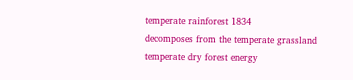temperate rainforest 1834
decomposes from the temperate grassland
temperate dry forest energy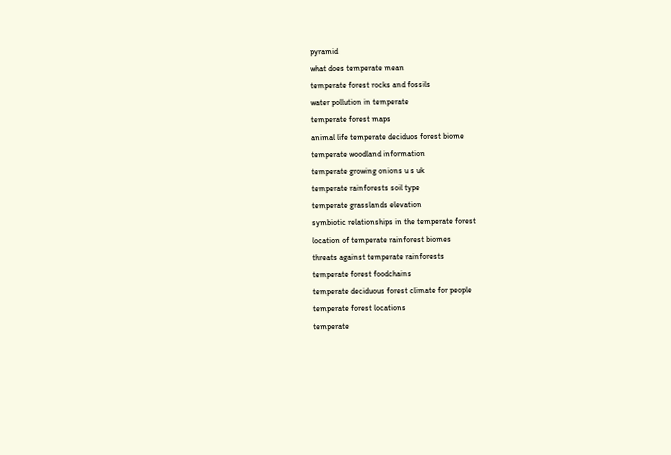pyramid
what does temperate mean
temperate forest rocks and fossils
water pollution in temperate
temperate forest maps
animal life temperate deciduos forest biome
temperate woodland information
temperate growing onions u s uk
temperate rainforests soil type
temperate grasslands elevation
symbiotic relationships in the temperate forest
location of temperate rainforest biomes
threats against temperate rainforests
temperate forest foodchains
temperate deciduous forest climate for people
temperate forest locations
temperate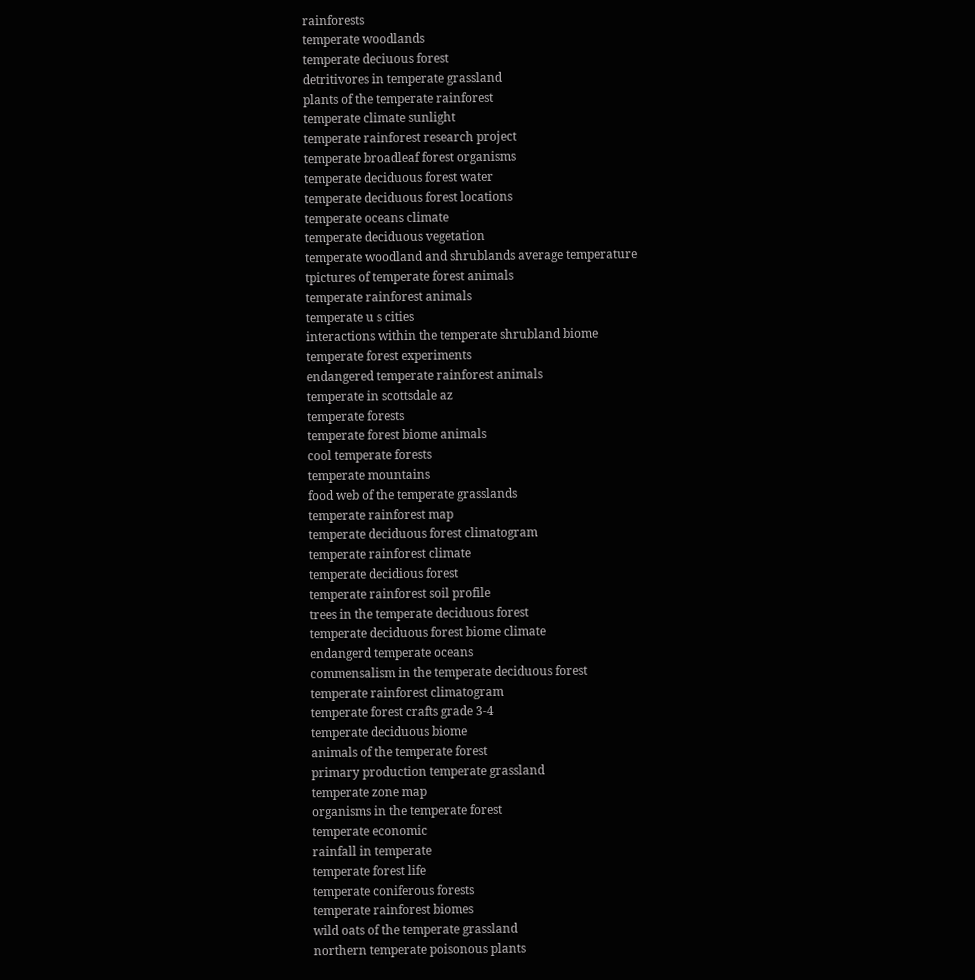rainforests
temperate woodlands
temperate deciuous forest
detritivores in temperate grassland
plants of the temperate rainforest
temperate climate sunlight
temperate rainforest research project
temperate broadleaf forest organisms
temperate deciduous forest water
temperate deciduous forest locations
temperate oceans climate
temperate deciduous vegetation
temperate woodland and shrublands average temperature
tpictures of temperate forest animals
temperate rainforest animals
temperate u s cities
interactions within the temperate shrubland biome
temperate forest experiments
endangered temperate rainforest animals
temperate in scottsdale az
temperate forests
temperate forest biome animals
cool temperate forests
temperate mountains
food web of the temperate grasslands
temperate rainforest map
temperate deciduous forest climatogram
temperate rainforest climate
temperate decidious forest
temperate rainforest soil profile
trees in the temperate deciduous forest
temperate deciduous forest biome climate
endangerd temperate oceans
commensalism in the temperate deciduous forest
temperate rainforest climatogram
temperate forest crafts grade 3-4
temperate deciduous biome
animals of the temperate forest
primary production temperate grassland
temperate zone map
organisms in the temperate forest
temperate economic
rainfall in temperate
temperate forest life
temperate coniferous forests
temperate rainforest biomes
wild oats of the temperate grassland
northern temperate poisonous plants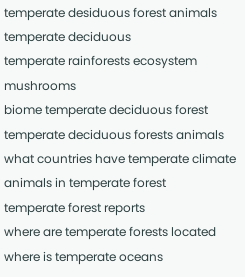temperate desiduous forest animals
temperate deciduous
temperate rainforests ecosystem mushrooms
biome temperate deciduous forest
temperate deciduous forests animals
what countries have temperate climate
animals in temperate forest
temperate forest reports
where are temperate forests located
where is temperate oceans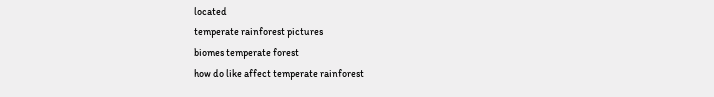located
temperate rainforest pictures
biomes temperate forest
how do like affect temperate rainforest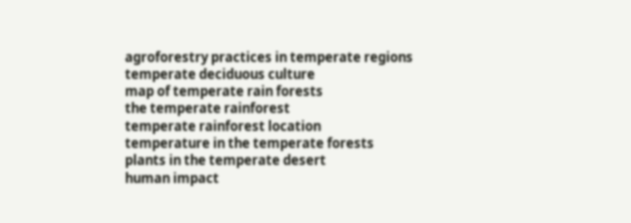agroforestry practices in temperate regions
temperate deciduous culture
map of temperate rain forests
the temperate rainforest
temperate rainforest location
temperature in the temperate forests
plants in the temperate desert
human impact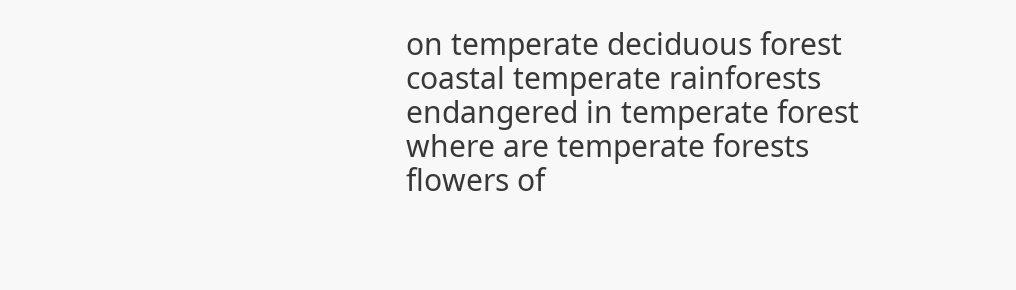on temperate deciduous forest
coastal temperate rainforests
endangered in temperate forest
where are temperate forests
flowers of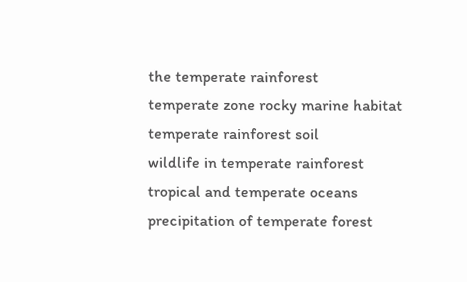the temperate rainforest
temperate zone rocky marine habitat
temperate rainforest soil
wildlife in temperate rainforest
tropical and temperate oceans
precipitation of temperate forest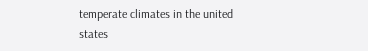temperate climates in the united states